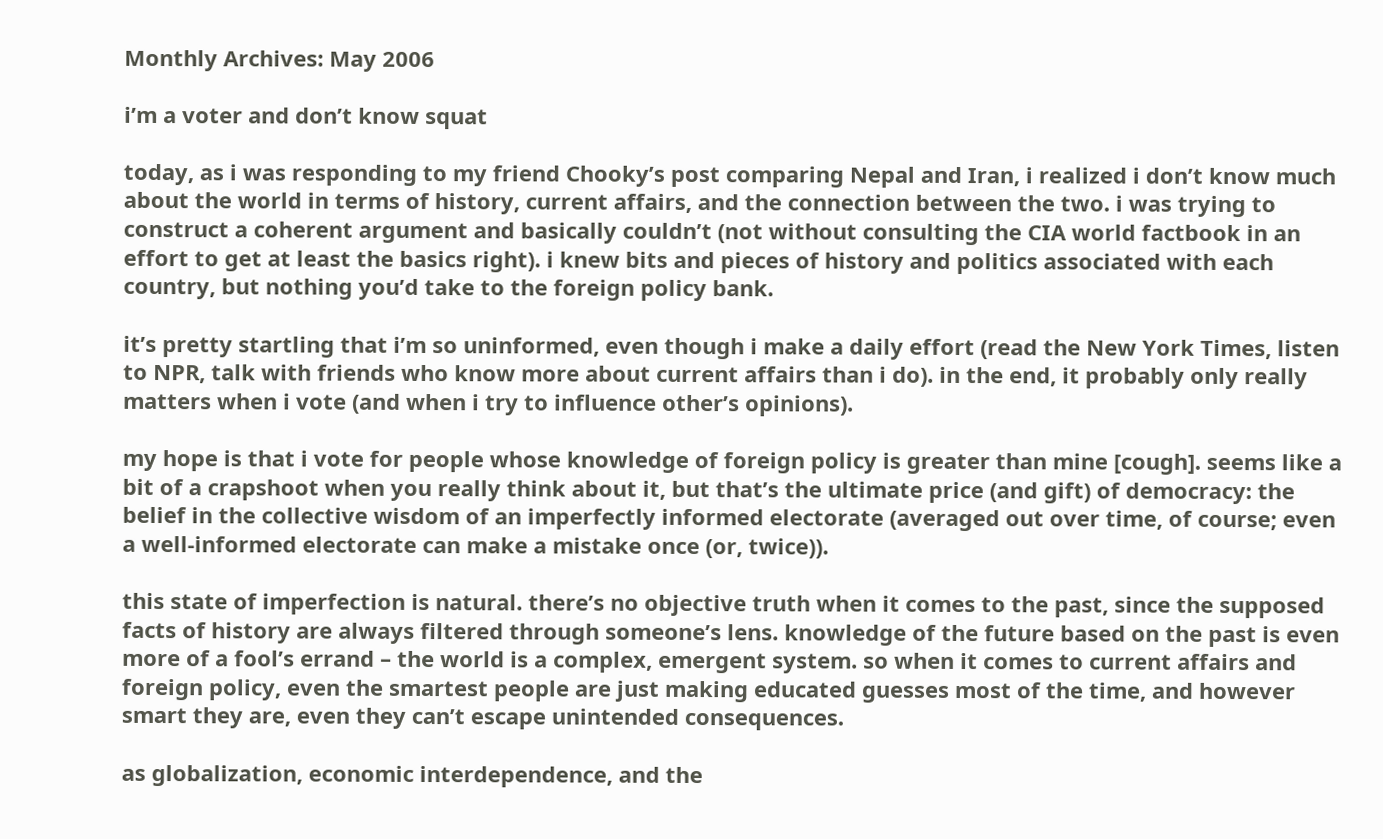Monthly Archives: May 2006

i’m a voter and don’t know squat

today, as i was responding to my friend Chooky’s post comparing Nepal and Iran, i realized i don’t know much about the world in terms of history, current affairs, and the connection between the two. i was trying to construct a coherent argument and basically couldn’t (not without consulting the CIA world factbook in an effort to get at least the basics right). i knew bits and pieces of history and politics associated with each country, but nothing you’d take to the foreign policy bank.

it’s pretty startling that i’m so uninformed, even though i make a daily effort (read the New York Times, listen to NPR, talk with friends who know more about current affairs than i do). in the end, it probably only really matters when i vote (and when i try to influence other’s opinions).

my hope is that i vote for people whose knowledge of foreign policy is greater than mine [cough]. seems like a bit of a crapshoot when you really think about it, but that’s the ultimate price (and gift) of democracy: the belief in the collective wisdom of an imperfectly informed electorate (averaged out over time, of course; even a well-informed electorate can make a mistake once (or, twice)).

this state of imperfection is natural. there’s no objective truth when it comes to the past, since the supposed facts of history are always filtered through someone’s lens. knowledge of the future based on the past is even more of a fool’s errand – the world is a complex, emergent system. so when it comes to current affairs and foreign policy, even the smartest people are just making educated guesses most of the time, and however smart they are, even they can’t escape unintended consequences.

as globalization, economic interdependence, and the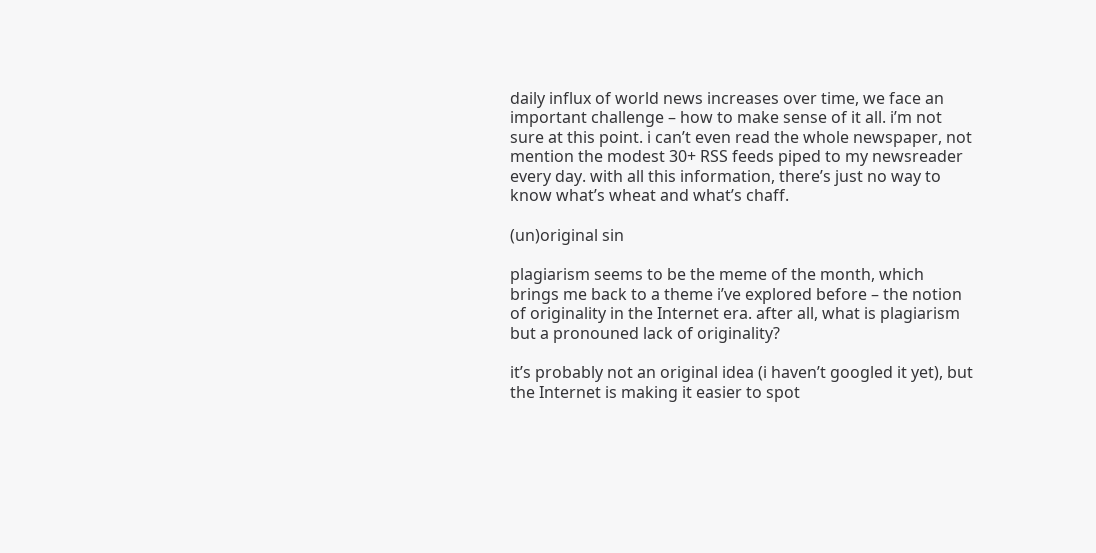daily influx of world news increases over time, we face an important challenge – how to make sense of it all. i’m not sure at this point. i can’t even read the whole newspaper, not mention the modest 30+ RSS feeds piped to my newsreader every day. with all this information, there’s just no way to know what’s wheat and what’s chaff.

(un)original sin

plagiarism seems to be the meme of the month, which brings me back to a theme i’ve explored before – the notion of originality in the Internet era. after all, what is plagiarism but a pronouned lack of originality?

it’s probably not an original idea (i haven’t googled it yet), but the Internet is making it easier to spot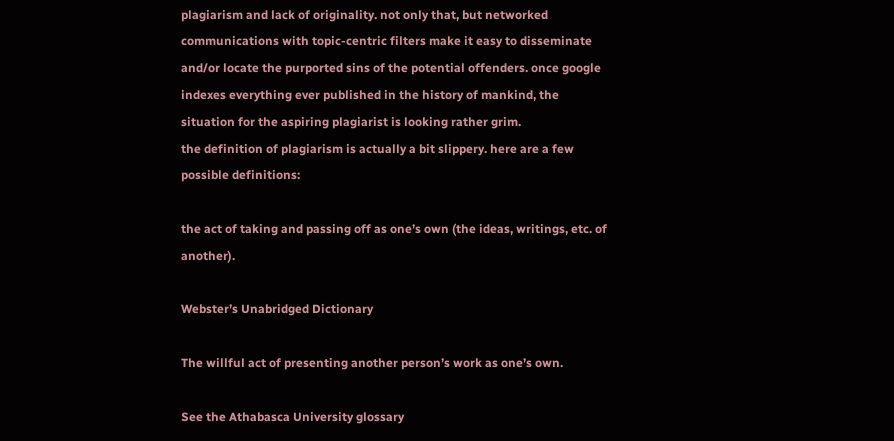plagiarism and lack of originality. not only that, but networked communications with topic-centric filters make it easy to disseminate and/or locate the purported sins of the potential offenders. once google indexes everything ever published in the history of mankind, the situation for the aspiring plagiarist is looking rather grim.
the definition of plagiarism is actually a bit slippery. here are a few possible definitions:

the act of taking and passing off as one’s own (the ideas, writings, etc. of another).

Webster’s Unabridged Dictionary

The willful act of presenting another person’s work as one’s own.

See the Athabasca University glossary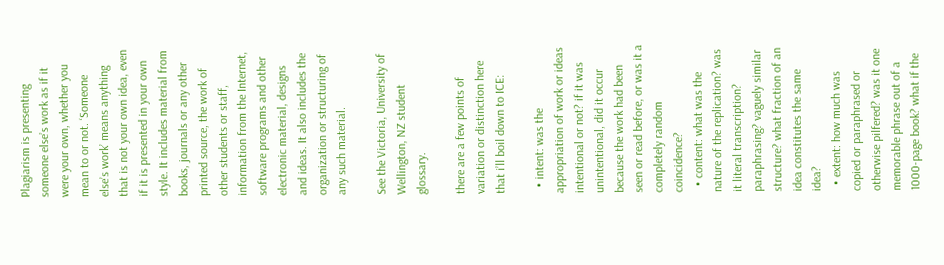Plagiarism is presenting someone else’s work as if it were your own, whether you mean to or not. ‘Someone else’s work’ means anything that is not your own idea, even if it is presented in your own style. It includes material from books, journals or any other printed source, the work of other students or staff, information from the Internet, software programs and other electronic material, designs and ideas. It also includes the organization or structuring of any such material.

See the Victoria, University of Wellington, NZ student glossary.

there are a few points of variation or distinction here that i’ll boil down to ICE:

  • intent: was the appropriation of work or ideas intentional or not? if it was unintentional, did it occur because the work had been seen or read before, or was it a completely random coincidence?
  • content: what was the nature of the replication? was it literal transcription? paraphrasing? vaguely similar structure? what fraction of an idea constitutes the same idea?
  • extent: how much was copied or paraphrased or otherwise pilfered? was it one memorable phrase out of a 1000-page book? what if the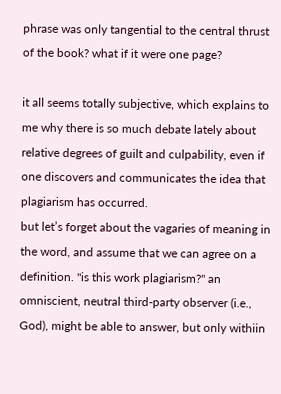phrase was only tangential to the central thrust of the book? what if it were one page?

it all seems totally subjective, which explains to me why there is so much debate lately about relative degrees of guilt and culpability, even if one discovers and communicates the idea that plagiarism has occurred.
but let’s forget about the vagaries of meaning in the word, and assume that we can agree on a definition. "is this work plagiarism?" an omniscient, neutral third-party observer (i.e., God), might be able to answer, but only withiin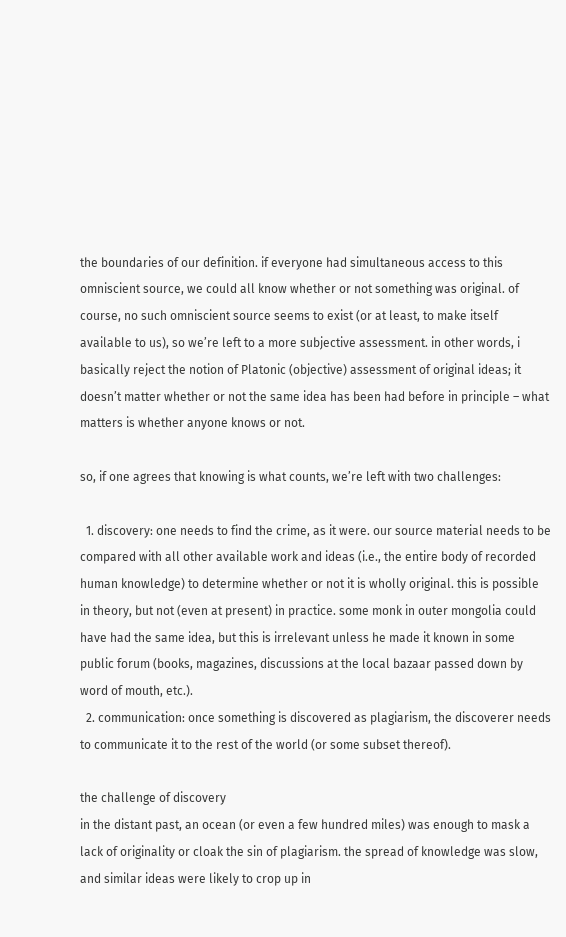the boundaries of our definition. if everyone had simultaneous access to this omniscient source, we could all know whether or not something was original. of course, no such omniscient source seems to exist (or at least, to make itself available to us), so we’re left to a more subjective assessment. in other words, i basically reject the notion of Platonic (objective) assessment of original ideas; it doesn’t matter whether or not the same idea has been had before in principle – what matters is whether anyone knows or not.

so, if one agrees that knowing is what counts, we’re left with two challenges:

  1. discovery: one needs to find the crime, as it were. our source material needs to be compared with all other available work and ideas (i.e., the entire body of recorded human knowledge) to determine whether or not it is wholly original. this is possible in theory, but not (even at present) in practice. some monk in outer mongolia could have had the same idea, but this is irrelevant unless he made it known in some public forum (books, magazines, discussions at the local bazaar passed down by word of mouth, etc.).
  2. communication: once something is discovered as plagiarism, the discoverer needs to communicate it to the rest of the world (or some subset thereof).

the challenge of discovery
in the distant past, an ocean (or even a few hundred miles) was enough to mask a lack of originality or cloak the sin of plagiarism. the spread of knowledge was slow, and similar ideas were likely to crop up in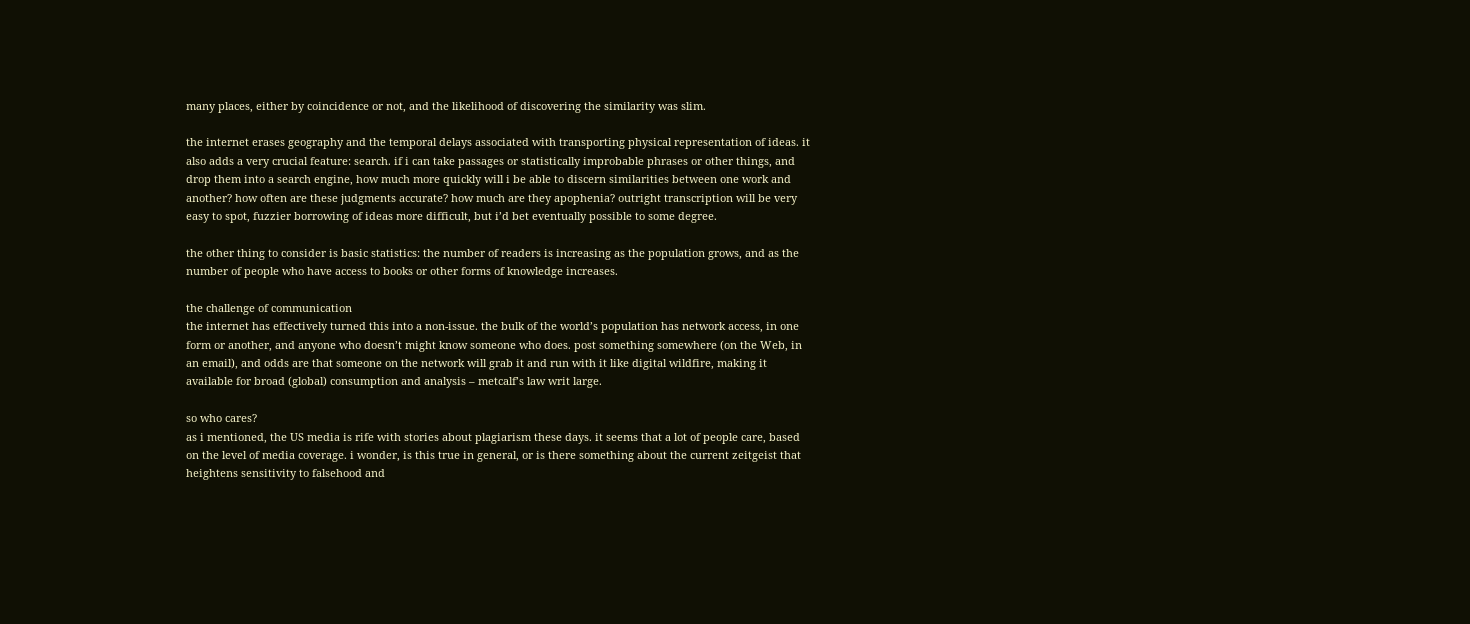many places, either by coincidence or not, and the likelihood of discovering the similarity was slim.

the internet erases geography and the temporal delays associated with transporting physical representation of ideas. it also adds a very crucial feature: search. if i can take passages or statistically improbable phrases or other things, and drop them into a search engine, how much more quickly will i be able to discern similarities between one work and another? how often are these judgments accurate? how much are they apophenia? outright transcription will be very easy to spot, fuzzier borrowing of ideas more difficult, but i’d bet eventually possible to some degree.

the other thing to consider is basic statistics: the number of readers is increasing as the population grows, and as the number of people who have access to books or other forms of knowledge increases.

the challenge of communication
the internet has effectively turned this into a non-issue. the bulk of the world’s population has network access, in one form or another, and anyone who doesn’t might know someone who does. post something somewhere (on the Web, in an email), and odds are that someone on the network will grab it and run with it like digital wildfire, making it available for broad (global) consumption and analysis – metcalf’s law writ large.

so who cares?
as i mentioned, the US media is rife with stories about plagiarism these days. it seems that a lot of people care, based on the level of media coverage. i wonder, is this true in general, or is there something about the current zeitgeist that heightens sensitivity to falsehood and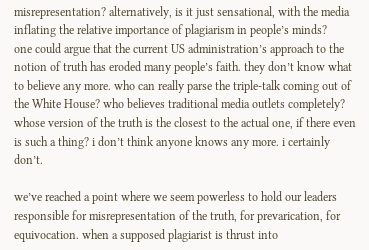misrepresentation? alternatively, is it just sensational, with the media inflating the relative importance of plagiarism in people’s minds?
one could argue that the current US administration’s approach to the notion of truth has eroded many people’s faith. they don’t know what to believe any more. who can really parse the triple-talk coming out of the White House? who believes traditional media outlets completely? whose version of the truth is the closest to the actual one, if there even is such a thing? i don’t think anyone knows any more. i certainly don’t.

we’ve reached a point where we seem powerless to hold our leaders responsible for misrepresentation of the truth, for prevarication, for equivocation. when a supposed plagiarist is thrust into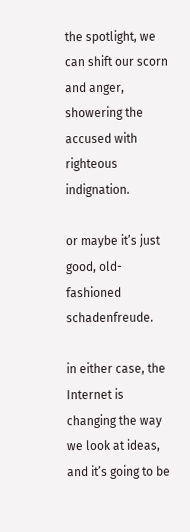the spotlight, we can shift our scorn and anger, showering the accused with righteous indignation.

or maybe it’s just good, old-fashioned schadenfreude.

in either case, the Internet is changing the way we look at ideas, and it’s going to be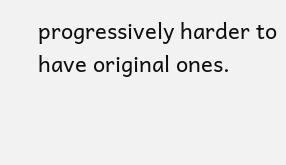progressively harder to have original ones.